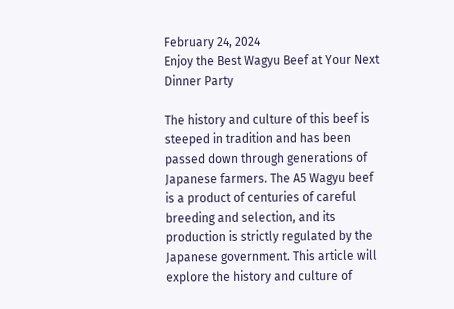February 24, 2024
Enjoy the Best Wagyu Beef at Your Next Dinner Party

The history and culture of this beef is steeped in tradition and has been passed down through generations of Japanese farmers. The A5 Wagyu beef is a product of centuries of careful breeding and selection, and its production is strictly regulated by the Japanese government. This article will explore the history and culture of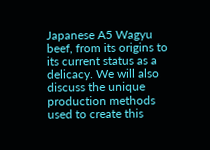Japanese A5 Wagyu beef, from its origins to its current status as a delicacy. We will also discuss the unique production methods used to create this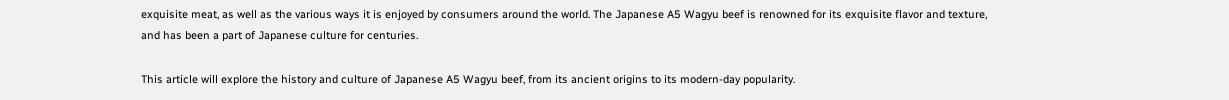exquisite meat, as well as the various ways it is enjoyed by consumers around the world. The Japanese A5 Wagyu beef is renowned for its exquisite flavor and texture, and has been a part of Japanese culture for centuries.

This article will explore the history and culture of Japanese A5 Wagyu beef, from its ancient origins to its modern-day popularity.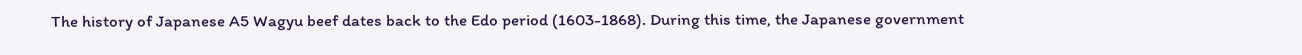The history of Japanese A5 Wagyu beef dates back to the Edo period (1603-1868). During this time, the Japanese government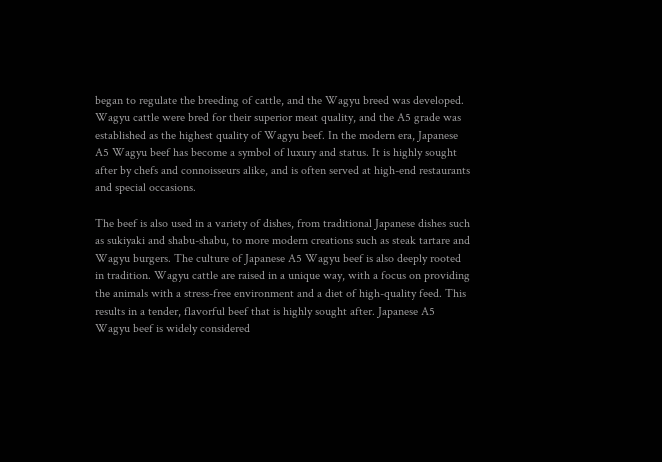began to regulate the breeding of cattle, and the Wagyu breed was developed. Wagyu cattle were bred for their superior meat quality, and the A5 grade was established as the highest quality of Wagyu beef. In the modern era, Japanese A5 Wagyu beef has become a symbol of luxury and status. It is highly sought after by chefs and connoisseurs alike, and is often served at high-end restaurants and special occasions.

The beef is also used in a variety of dishes, from traditional Japanese dishes such as sukiyaki and shabu-shabu, to more modern creations such as steak tartare and Wagyu burgers. The culture of Japanese A5 Wagyu beef is also deeply rooted in tradition. Wagyu cattle are raised in a unique way, with a focus on providing the animals with a stress-free environment and a diet of high-quality feed. This results in a tender, flavorful beef that is highly sought after. Japanese A5 Wagyu beef is widely considered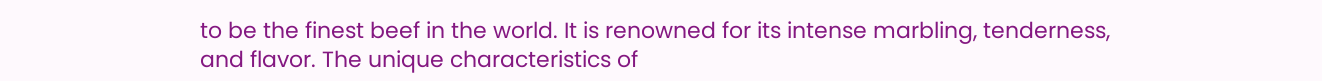to be the finest beef in the world. It is renowned for its intense marbling, tenderness, and flavor. The unique characteristics of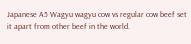Japanese A5 Wagyu wagyu cow vs regular cow beef set it apart from other beef in the world.